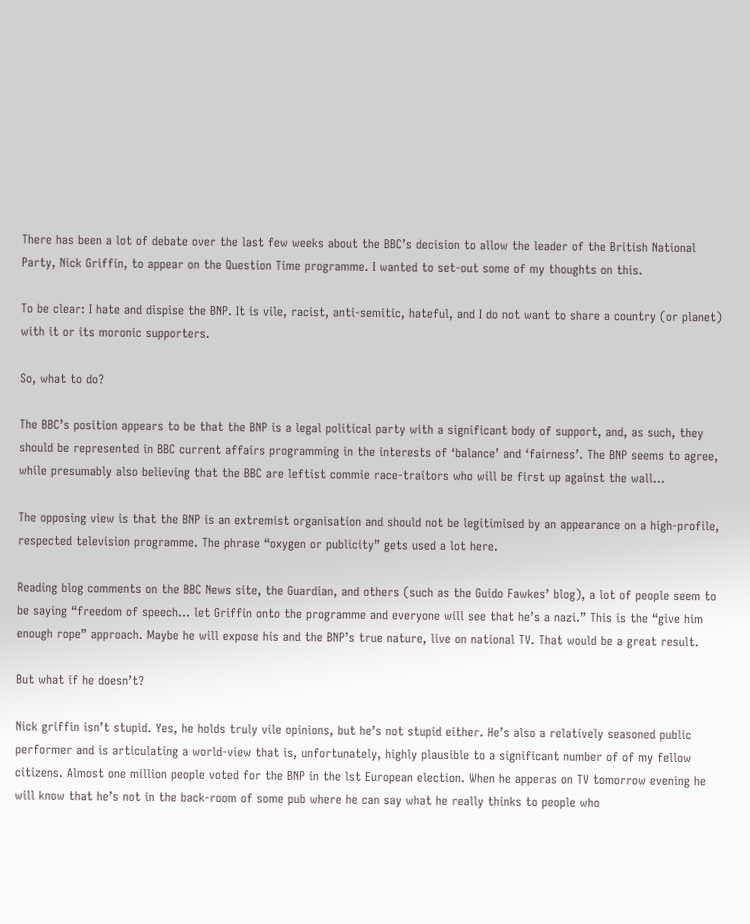There has been a lot of debate over the last few weeks about the BBC’s decision to allow the leader of the British National Party, Nick Griffin, to appear on the Question Time programme. I wanted to set-out some of my thoughts on this.

To be clear: I hate and dispise the BNP. It is vile, racist, anti-semitic, hateful, and I do not want to share a country (or planet) with it or its moronic supporters.

So, what to do?

The BBC’s position appears to be that the BNP is a legal political party with a significant body of support, and, as such, they should be represented in BBC current affairs programming in the interests of ‘balance’ and ‘fairness’. The BNP seems to agree, while presumably also believing that the BBC are leftist commie race-traitors who will be first up against the wall…

The opposing view is that the BNP is an extremist organisation and should not be legitimised by an appearance on a high-profile, respected television programme. The phrase “oxygen or publicity” gets used a lot here.

Reading blog comments on the BBC News site, the Guardian, and others (such as the Guido Fawkes’ blog), a lot of people seem to be saying “freedom of speech… let Griffin onto the programme and everyone will see that he’s a nazi.” This is the “give him enough rope” approach. Maybe he will expose his and the BNP’s true nature, live on national TV. That would be a great result.

But what if he doesn’t?

Nick griffin isn’t stupid. Yes, he holds truly vile opinions, but he’s not stupid either. He’s also a relatively seasoned public performer and is articulating a world-view that is, unfortunately, highly plausible to a significant number of of my fellow citizens. Almost one million people voted for the BNP in the lst European election. When he apperas on TV tomorrow evening he will know that he’s not in the back-room of some pub where he can say what he really thinks to people who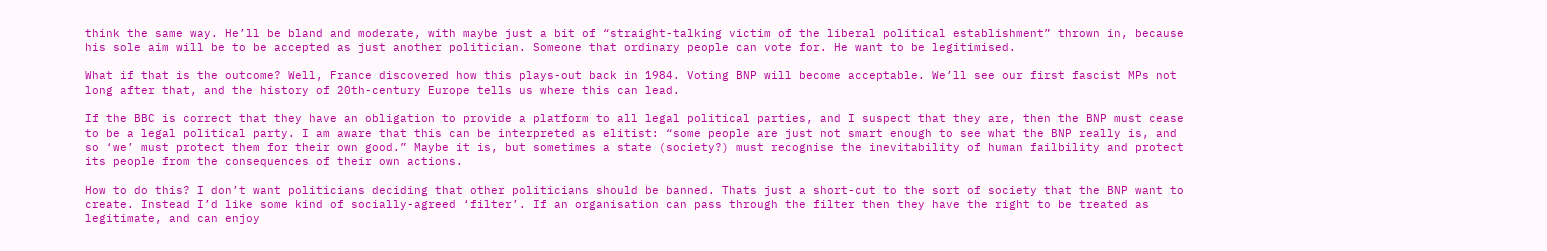think the same way. He’ll be bland and moderate, with maybe just a bit of “straight-talking victim of the liberal political establishment” thrown in, because his sole aim will be to be accepted as just another politician. Someone that ordinary people can vote for. He want to be legitimised.

What if that is the outcome? Well, France discovered how this plays-out back in 1984. Voting BNP will become acceptable. We’ll see our first fascist MPs not long after that, and the history of 20th-century Europe tells us where this can lead.

If the BBC is correct that they have an obligation to provide a platform to all legal political parties, and I suspect that they are, then the BNP must cease to be a legal political party. I am aware that this can be interpreted as elitist: “some people are just not smart enough to see what the BNP really is, and so ‘we’ must protect them for their own good.” Maybe it is, but sometimes a state (society?) must recognise the inevitability of human failbility and protect its people from the consequences of their own actions.

How to do this? I don’t want politicians deciding that other politicians should be banned. Thats just a short-cut to the sort of society that the BNP want to create. Instead I’d like some kind of socially-agreed ‘filter’. If an organisation can pass through the filter then they have the right to be treated as legitimate, and can enjoy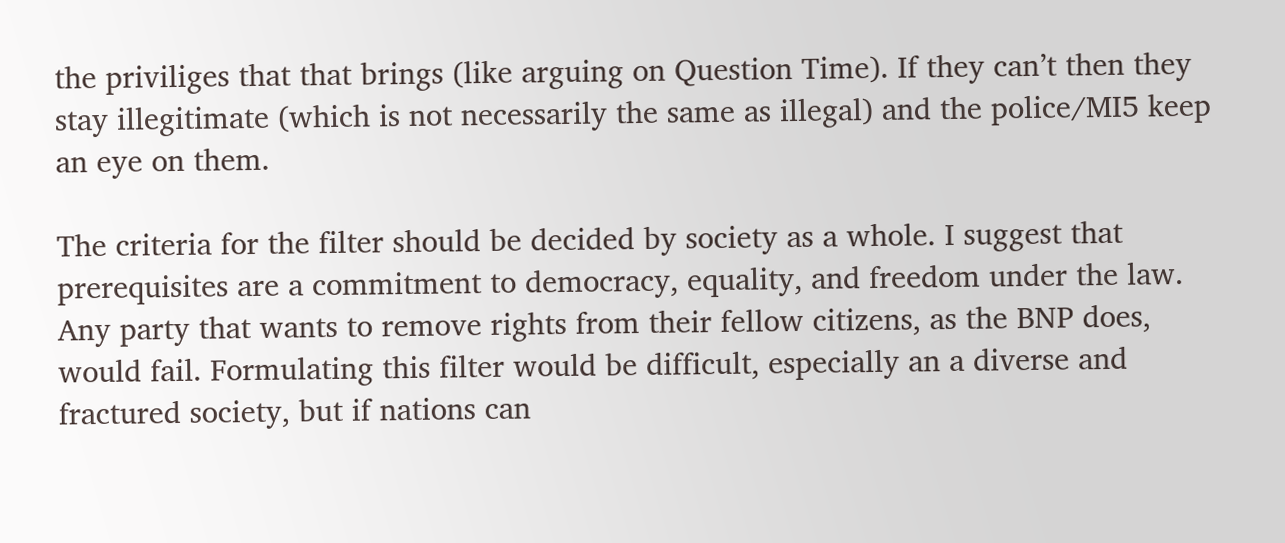the priviliges that that brings (like arguing on Question Time). If they can’t then they stay illegitimate (which is not necessarily the same as illegal) and the police/MI5 keep an eye on them.

The criteria for the filter should be decided by society as a whole. I suggest that prerequisites are a commitment to democracy, equality, and freedom under the law. Any party that wants to remove rights from their fellow citizens, as the BNP does, would fail. Formulating this filter would be difficult, especially an a diverse and fractured society, but if nations can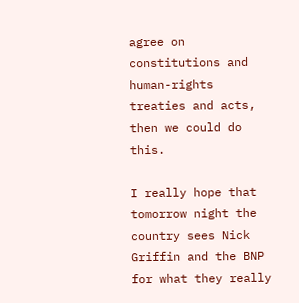agree on constitutions and human-rights treaties and acts, then we could do this.

I really hope that tomorrow night the country sees Nick Griffin and the BNP for what they really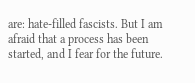are: hate-filled fascists. But I am afraid that a process has been started, and I fear for the future.